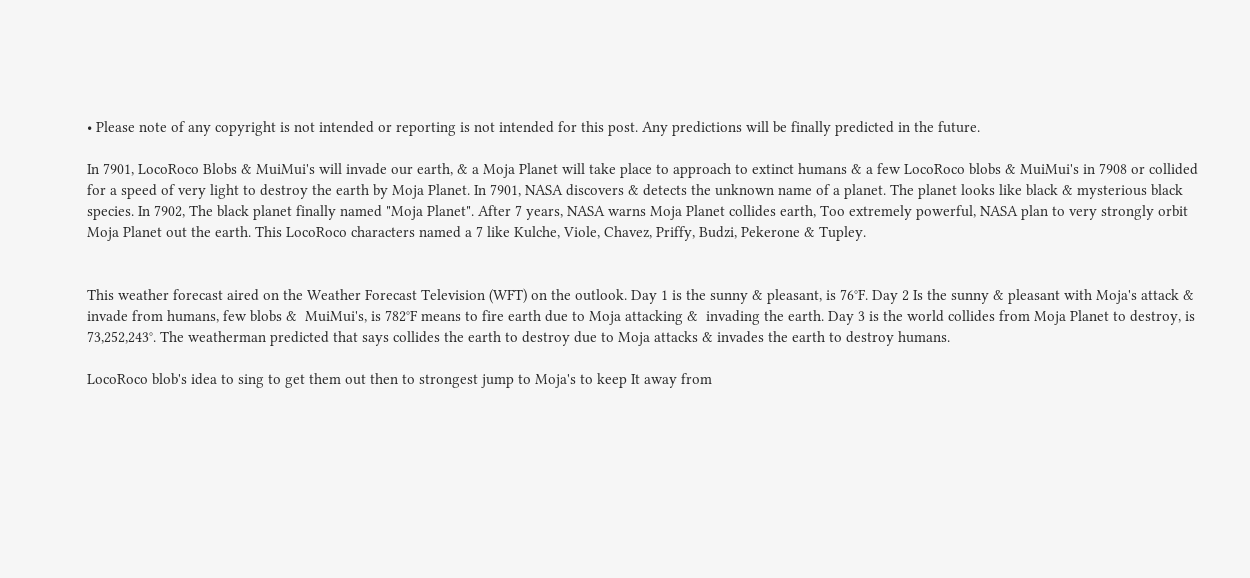• Please note of any copyright is not intended or reporting is not intended for this post. Any predictions will be finally predicted in the future.

In 7901, LocoRoco Blobs & MuiMui's will invade our earth, & a Moja Planet will take place to approach to extinct humans & a few LocoRoco blobs & MuiMui's in 7908 or collided for a speed of very light to destroy the earth by Moja Planet. In 7901, NASA discovers & detects the unknown name of a planet. The planet looks like black & mysterious black species. In 7902, The black planet finally named "Moja Planet". After 7 years, NASA warns Moja Planet collides earth, Too extremely powerful, NASA plan to very strongly orbit Moja Planet out the earth. This LocoRoco characters named a 7 like Kulche, Viole, Chavez, Priffy, Budzi, Pekerone & Tupley.


This weather forecast aired on the Weather Forecast Television (WFT) on the outlook. Day 1 is the sunny & pleasant, is 76°F. Day 2 Is the sunny & pleasant with Moja's attack & invade from humans, few blobs &  MuiMui's, is 782°F means to fire earth due to Moja attacking &  invading the earth. Day 3 is the world collides from Moja Planet to destroy, is 73,252,243°. The weatherman predicted that says collides the earth to destroy due to Moja attacks & invades the earth to destroy humans.

LocoRoco blob's idea to sing to get them out then to strongest jump to Moja's to keep It away from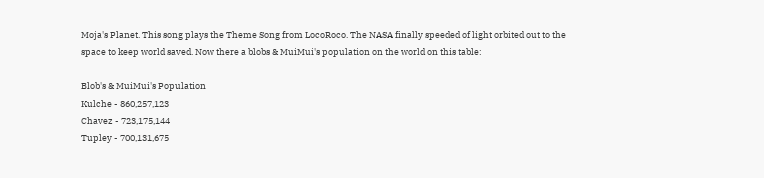Moja's Planet. This song plays the Theme Song from LocoRoco. The NASA finally speeded of light orbited out to the space to keep world saved. Now there a blobs & MuiMui's population on the world on this table:

Blob's & MuiMui's Population
Kulche - 860,257,123
Chavez - 723,175,144
Tupley - 700,131,675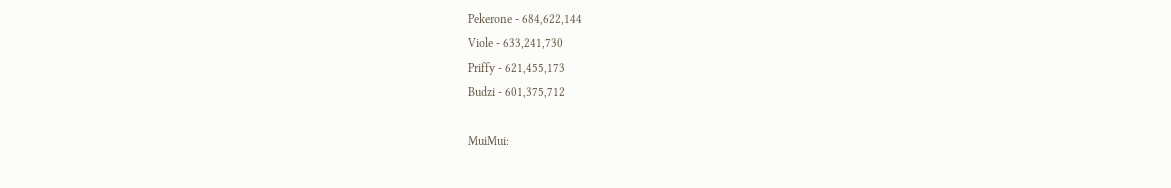Pekerone - 684,622,144
Viole - 633,241,730
Priffy - 621,455,173
Budzi - 601,375,712

MuiMui: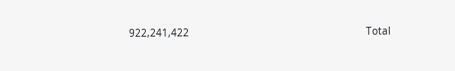922,241,422                                                           Total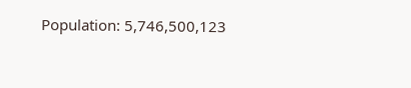Population: 5,746,500,123